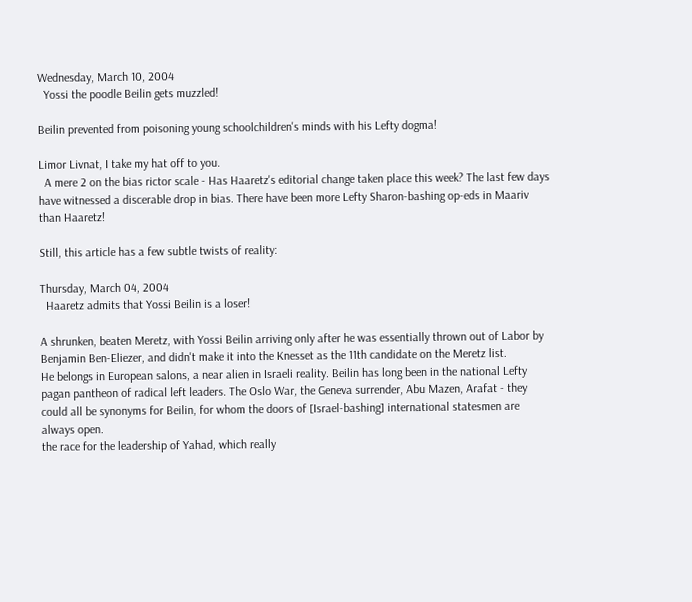Wednesday, March 10, 2004
  Yossi the poodle Beilin gets muzzled!

Beilin prevented from poisoning young schoolchildren's minds with his Lefty dogma!

Limor Livnat, I take my hat off to you.
  A mere 2 on the bias rictor scale - Has Haaretz's editorial change taken place this week? The last few days have witnessed a discerable drop in bias. There have been more Lefty Sharon-bashing op-eds in Maariv than Haaretz!

Still, this article has a few subtle twists of reality:

Thursday, March 04, 2004
  Haaretz admits that Yossi Beilin is a loser!

A shrunken, beaten Meretz, with Yossi Beilin arriving only after he was essentially thrown out of Labor by Benjamin Ben-Eliezer, and didn't make it into the Knesset as the 11th candidate on the Meretz list.
He belongs in European salons, a near alien in Israeli reality. Beilin has long been in the national Lefty pagan pantheon of radical left leaders. The Oslo War, the Geneva surrender, Abu Mazen, Arafat - they could all be synonyms for Beilin, for whom the doors of [Israel-bashing] international statesmen are always open.
the race for the leadership of Yahad, which really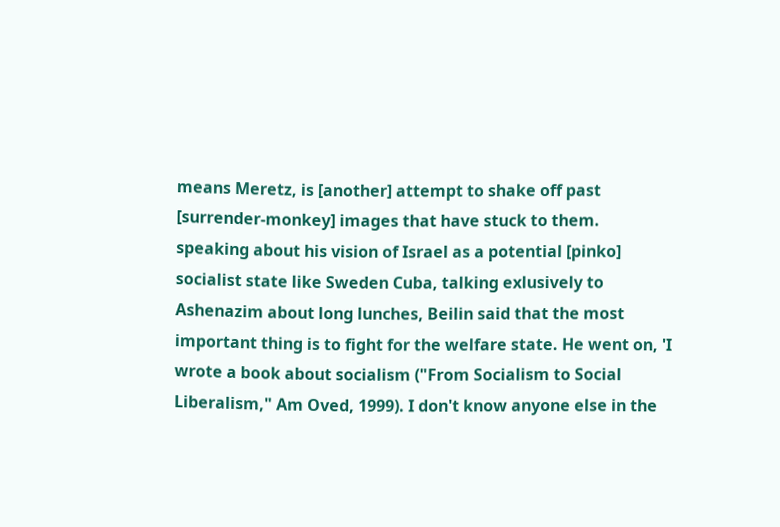means Meretz, is [another] attempt to shake off past [surrender-monkey] images that have stuck to them.
speaking about his vision of Israel as a potential [pinko] socialist state like Sweden Cuba, talking exlusively to Ashenazim about long lunches, Beilin said that the most important thing is to fight for the welfare state. He went on, 'I wrote a book about socialism ("From Socialism to Social Liberalism," Am Oved, 1999). I don't know anyone else in the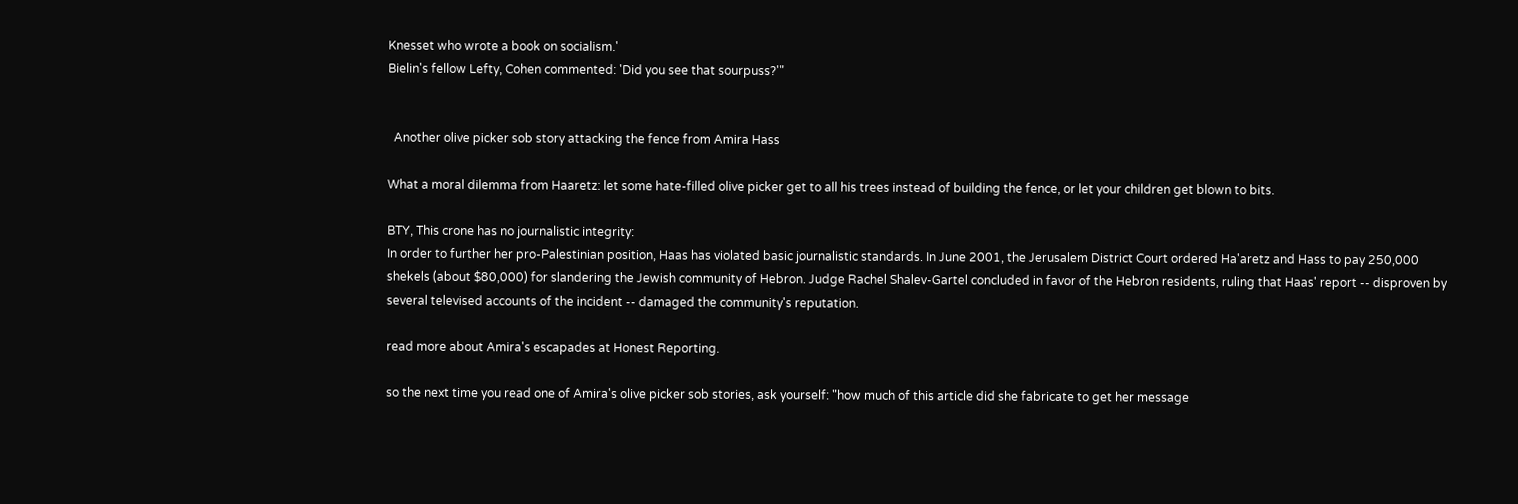Knesset who wrote a book on socialism.'
Bielin's fellow Lefty, Cohen commented: 'Did you see that sourpuss?'"


  Another olive picker sob story attacking the fence from Amira Hass

What a moral dilemma from Haaretz: let some hate-filled olive picker get to all his trees instead of building the fence, or let your children get blown to bits.

BTY, This crone has no journalistic integrity:
In order to further her pro-Palestinian position, Haas has violated basic journalistic standards. In June 2001, the Jerusalem District Court ordered Ha'aretz and Hass to pay 250,000 shekels (about $80,000) for slandering the Jewish community of Hebron. Judge Rachel Shalev-Gartel concluded in favor of the Hebron residents, ruling that Haas' report -- disproven by several televised accounts of the incident -- damaged the community's reputation.

read more about Amira's escapades at Honest Reporting.

so the next time you read one of Amira's olive picker sob stories, ask yourself: "how much of this article did she fabricate to get her message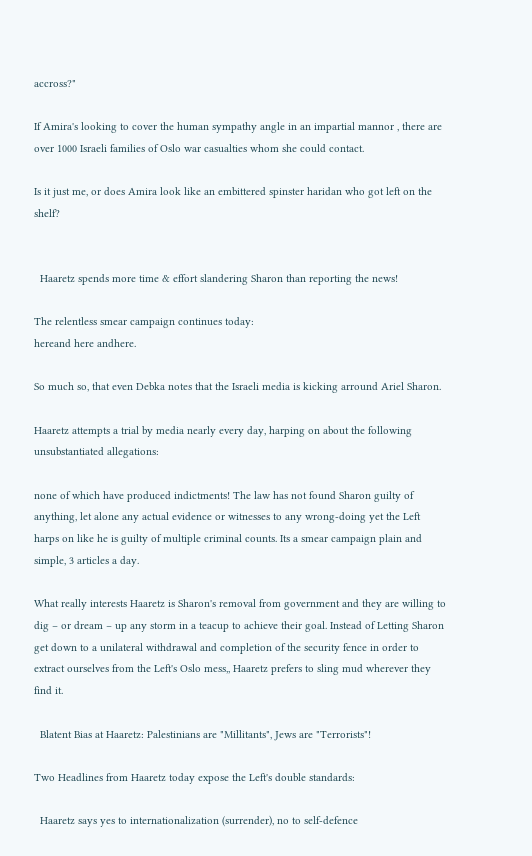accross?"

If Amira's looking to cover the human sympathy angle in an impartial mannor , there are over 1000 Israeli families of Oslo war casualties whom she could contact.

Is it just me, or does Amira look like an embittered spinster haridan who got left on the shelf?


  Haaretz spends more time & effort slandering Sharon than reporting the news!

The relentless smear campaign continues today:
hereand here andhere.

So much so, that even Debka notes that the Israeli media is kicking arround Ariel Sharon.

Haaretz attempts a trial by media nearly every day, harping on about the following unsubstantiated allegations:

none of which have produced indictments! The law has not found Sharon guilty of anything, let alone any actual evidence or witnesses to any wrong-doing yet the Left harps on like he is guilty of multiple criminal counts. Its a smear campaign plain and simple, 3 articles a day.

What really interests Haaretz is Sharon's removal from government and they are willing to dig – or dream – up any storm in a teacup to achieve their goal. Instead of Letting Sharon get down to a unilateral withdrawal and completion of the security fence in order to extract ourselves from the Left's Oslo mess,, Haaretz prefers to sling mud wherever they find it.

  Blatent Bias at Haaretz: Palestinians are "Millitants", Jews are "Terrorists"!

Two Headlines from Haaretz today expose the Left's double standards:

  Haaretz says yes to internationalization (surrender), no to self-defence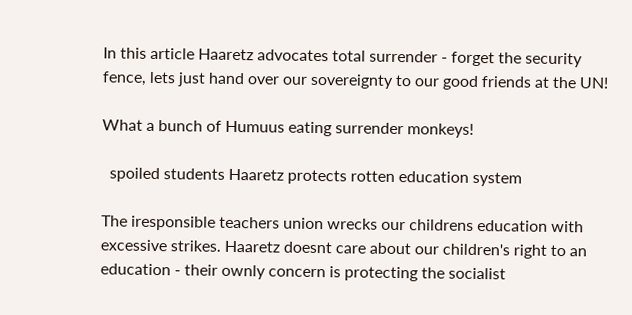In this article Haaretz advocates total surrender - forget the security fence, lets just hand over our sovereignty to our good friends at the UN!

What a bunch of Humuus eating surrender monkeys!

  spoiled students Haaretz protects rotten education system

The iresponsible teachers union wrecks our childrens education with excessive strikes. Haaretz doesnt care about our children's right to an education - their ownly concern is protecting the socialist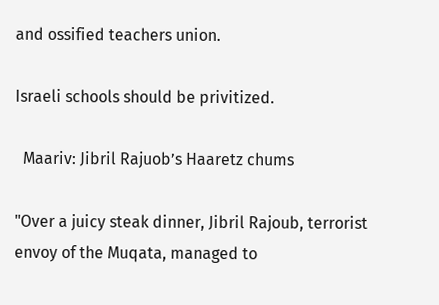and ossified teachers union.

Israeli schools should be privitized.

  Maariv: Jibril Rajuob’s Haaretz chums

"Over a juicy steak dinner, Jibril Rajoub, terrorist envoy of the Muqata, managed to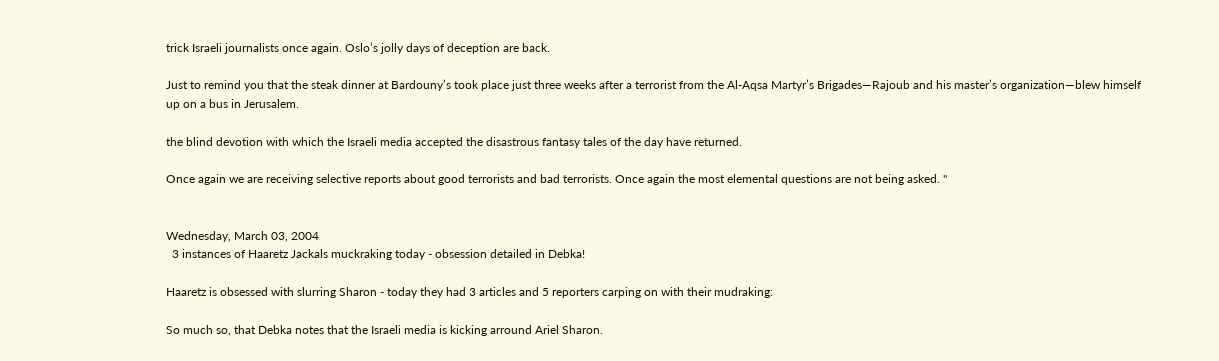trick Israeli journalists once again. Oslo’s jolly days of deception are back.

Just to remind you that the steak dinner at Bardouny’s took place just three weeks after a terrorist from the Al-Aqsa Martyr’s Brigades—Rajoub and his master’s organization—blew himself up on a bus in Jerusalem.

the blind devotion with which the Israeli media accepted the disastrous fantasy tales of the day have returned.

Once again we are receiving selective reports about good terrorists and bad terrorists. Once again the most elemental questions are not being asked. "


Wednesday, March 03, 2004
  3 instances of Haaretz Jackals muckraking today - obsession detailed in Debka!

Haaretz is obsessed with slurring Sharon - today they had 3 articles and 5 reporters carping on with their mudraking:

So much so, that Debka notes that the Israeli media is kicking arround Ariel Sharon.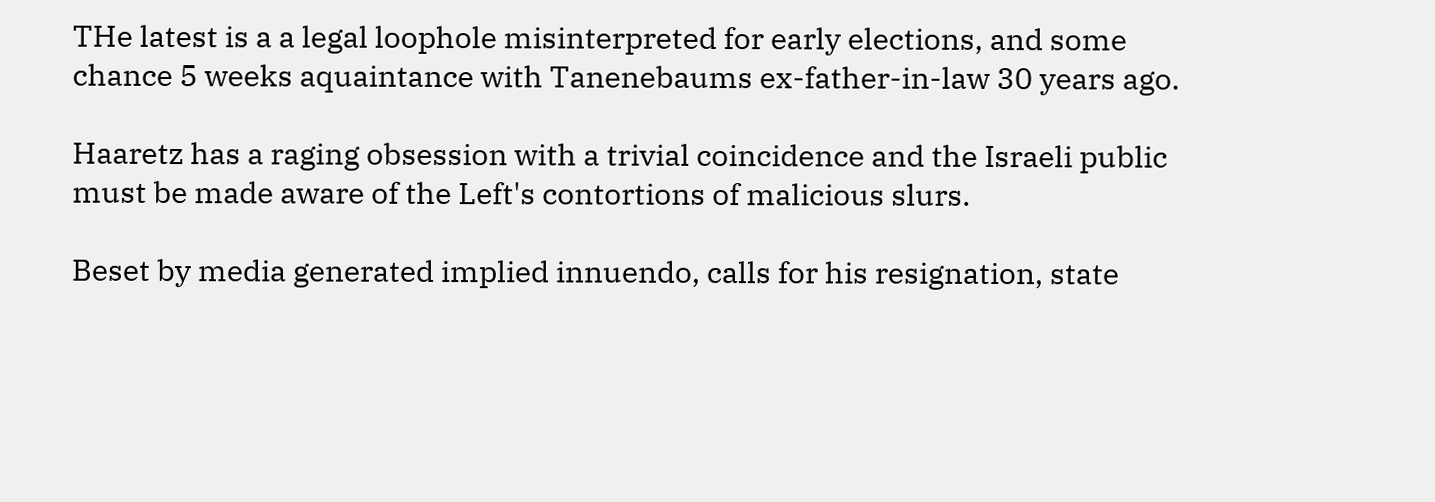THe latest is a a legal loophole misinterpreted for early elections, and some chance 5 weeks aquaintance with Tanenebaums ex-father-in-law 30 years ago.

Haaretz has a raging obsession with a trivial coincidence and the Israeli public must be made aware of the Left's contortions of malicious slurs.

Beset by media generated implied innuendo, calls for his resignation, state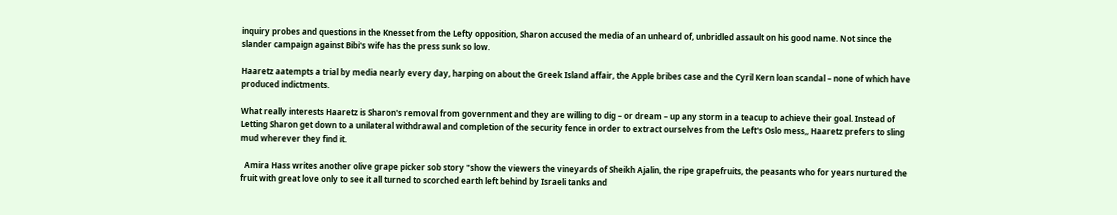inquiry probes and questions in the Knesset from the Lefty opposition, Sharon accused the media of an unheard of, unbridled assault on his good name. Not since the slander campaign against Bibi's wife has the press sunk so low.

Haaretz aatempts a trial by media nearly every day, harping on about the Greek Island affair, the Apple bribes case and the Cyril Kern loan scandal – none of which have produced indictments.

What really interests Haaretz is Sharon's removal from government and they are willing to dig – or dream – up any storm in a teacup to achieve their goal. Instead of Letting Sharon get down to a unilateral withdrawal and completion of the security fence in order to extract ourselves from the Left's Oslo mess,, Haaretz prefers to sling mud wherever they find it.

  Amira Hass writes another olive grape picker sob story "show the viewers the vineyards of Sheikh Ajalin, the ripe grapefruits, the peasants who for years nurtured the fruit with great love only to see it all turned to scorched earth left behind by Israeli tanks and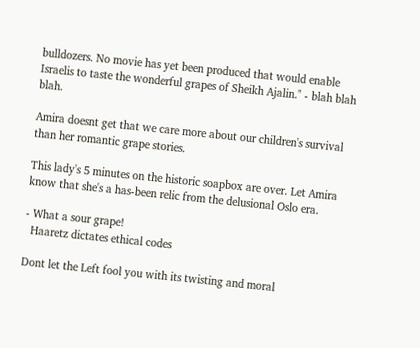bulldozers. No movie has yet been produced that would enable Israelis to taste the wonderful grapes of Sheikh Ajalin." - blah blah blah.

Amira doesnt get that we care more about our children's survival than her romantic grape stories.

This lady's 5 minutes on the historic soapbox are over. Let Amira know that she's a has-been relic from the delusional Oslo era.

- What a sour grape!
  Haaretz dictates ethical codes

Dont let the Left fool you with its twisting and moral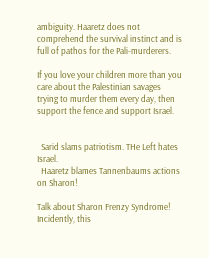ambiguity. Haaretz does not comprehend the survival instinct and is full of pathos for the Pali-murderers.

If you love your children more than you care about the Palestinian savages trying to murder them every day, then support the fence and support Israel.


  Sarid slams patriotism. THe Left hates Israel.
  Haaretz blames Tannenbaums actions on Sharon!

Talk about Sharon Frenzy Syndrome! Incidently, this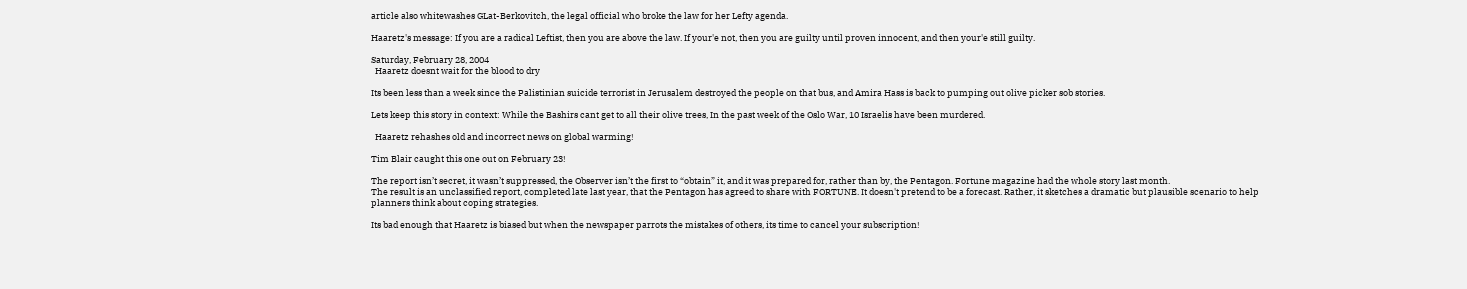article also whitewashes GLat-Berkovitch, the legal official who broke the law for her Lefty agenda.

Haaretz's message: If you are a radical Leftist, then you are above the law. If your'e not, then you are guilty until proven innocent, and then your'e still guilty.

Saturday, February 28, 2004
  Haaretz doesnt wait for the blood to dry

Its been less than a week since the Palistinian suicide terrorist in Jerusalem destroyed the people on that bus, and Amira Hass is back to pumping out olive picker sob stories.

Lets keep this story in context: While the Bashirs cant get to all their olive trees, In the past week of the Oslo War, 10 Israelis have been murdered.

  Haaretz rehashes old and incorrect news on global warming!

Tim Blair caught this one out on February 23!

The report isn’t secret, it wasn’t suppressed, the Observer isn’t the first to “obtain” it, and it was prepared for, rather than by, the Pentagon. Fortune magazine had the whole story last month.
The result is an unclassified report, completed late last year, that the Pentagon has agreed to share with FORTUNE. It doesn't pretend to be a forecast. Rather, it sketches a dramatic but plausible scenario to help planners think about coping strategies.

Its bad enough that Haaretz is biased but when the newspaper parrots the mistakes of others, its time to cancel your subscription!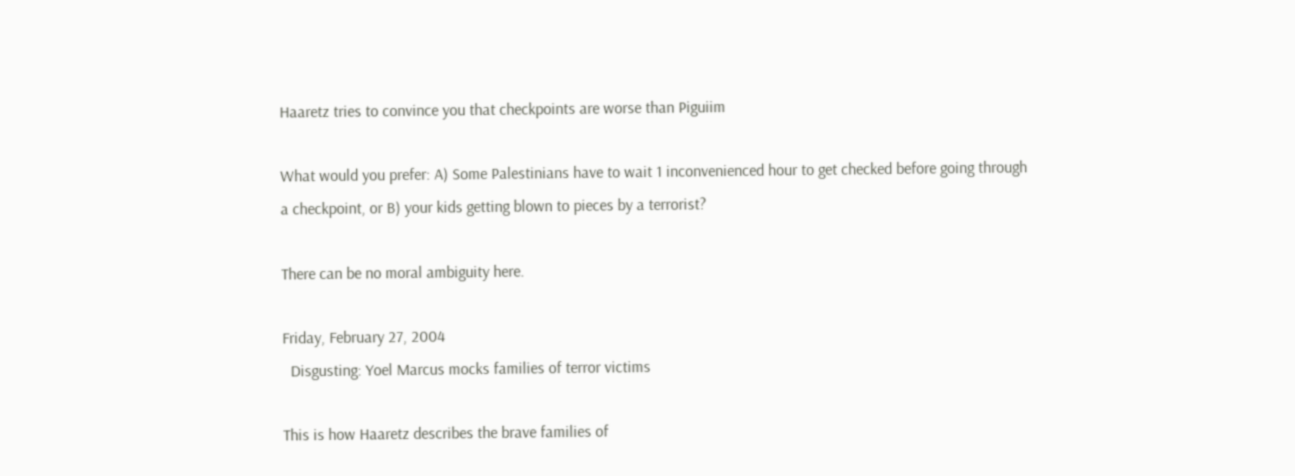Haaretz tries to convince you that checkpoints are worse than Piguiim

What would you prefer: A) Some Palestinians have to wait 1 inconvenienced hour to get checked before going through a checkpoint, or B) your kids getting blown to pieces by a terrorist?

There can be no moral ambiguity here.

Friday, February 27, 2004
  Disgusting: Yoel Marcus mocks families of terror victims

This is how Haaretz describes the brave families of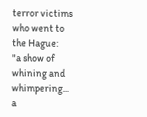terror victims who went to the Hague:
"a show of whining and whimpering... a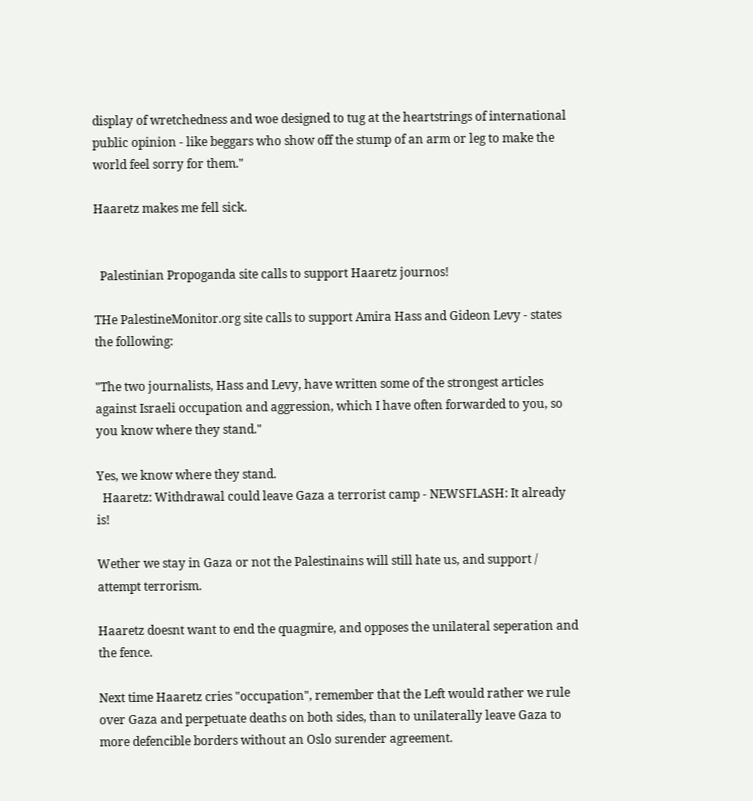display of wretchedness and woe designed to tug at the heartstrings of international public opinion - like beggars who show off the stump of an arm or leg to make the world feel sorry for them."

Haaretz makes me fell sick.


  Palestinian Propoganda site calls to support Haaretz journos!

THe PalestineMonitor.org site calls to support Amira Hass and Gideon Levy - states the following:

"The two journalists, Hass and Levy, have written some of the strongest articles against Israeli occupation and aggression, which I have often forwarded to you, so you know where they stand."

Yes, we know where they stand.
  Haaretz: Withdrawal could leave Gaza a terrorist camp - NEWSFLASH: It already is!

Wether we stay in Gaza or not the Palestinains will still hate us, and support / attempt terrorism.

Haaretz doesnt want to end the quagmire, and opposes the unilateral seperation and the fence.

Next time Haaretz cries "occupation", remember that the Left would rather we rule over Gaza and perpetuate deaths on both sides, than to unilaterally leave Gaza to more defencible borders without an Oslo surender agreement.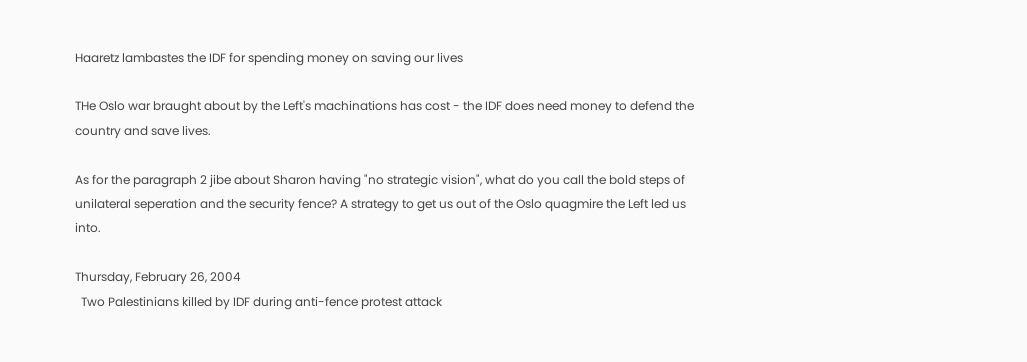Haaretz lambastes the IDF for spending money on saving our lives

THe Oslo war braught about by the Left's machinations has cost - the IDF does need money to defend the country and save lives.

As for the paragraph 2 jibe about Sharon having "no strategic vision", what do you call the bold steps of unilateral seperation and the security fence? A strategy to get us out of the Oslo quagmire the Left led us into.

Thursday, February 26, 2004
  Two Palestinians killed by IDF during anti-fence protest attack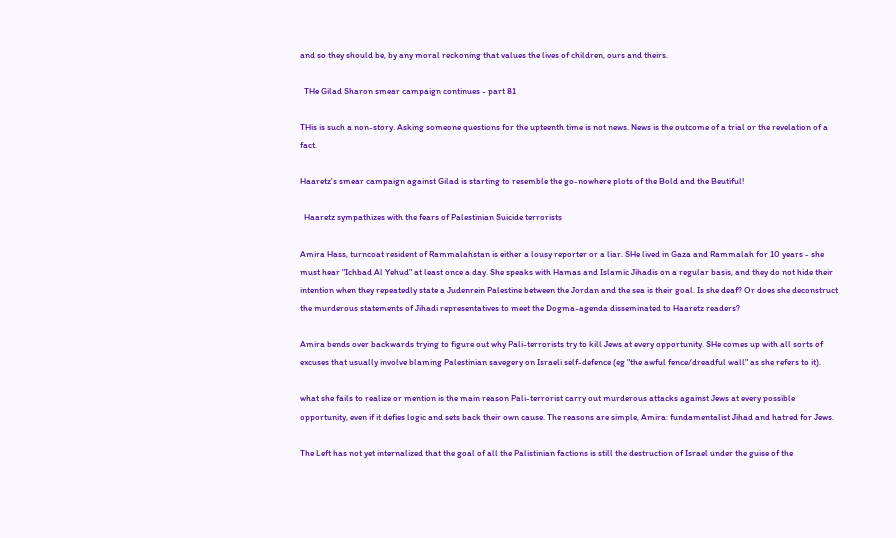and so they should be, by any moral reckoning that values the lives of children, ours and theirs.

  THe Gilad Sharon smear campaign continues - part 81

THis is such a non-story. Asking someone questions for the upteenth time is not news. News is the outcome of a trial or the revelation of a fact.

Haaretz's smear campaign against Gilad is starting to resemble the go-nowhere plots of the Bold and the Beutiful!

  Haaretz sympathizes with the fears of Palestinian Suicide terrorists

Amira Hass, turncoat resident of Rammalahstan is either a lousy reporter or a liar. SHe lived in Gaza and Rammalah for 10 years - she must hear "Ichbad Al Yehud" at least once a day. She speaks with Hamas and Islamic Jihadis on a regular basis, and they do not hide their intention when they repeatedly state a Judenrein Palestine between the Jordan and the sea is their goal. Is she deaf? Or does she deconstruct the murderous statements of Jihadi representatives to meet the Dogma-agenda disseminated to Haaretz readers?

Amira bends over backwards trying to figure out why Pali-terrorists try to kill Jews at every opportunity. SHe comes up with all sorts of excuses that usually involve blaming Palestinian savegery on Israeli self-defence (eg "the awful fence/dreadful wall" as she refers to it).

what she fails to realize or mention is the main reason Pali-terrorist carry out murderous attacks against Jews at every possible opportunity, even if it defies logic and sets back their own cause. The reasons are simple, Amira: fundamentalist Jihad and hatred for Jews.

The Left has not yet internalized that the goal of all the Palistinian factions is still the destruction of Israel under the guise of the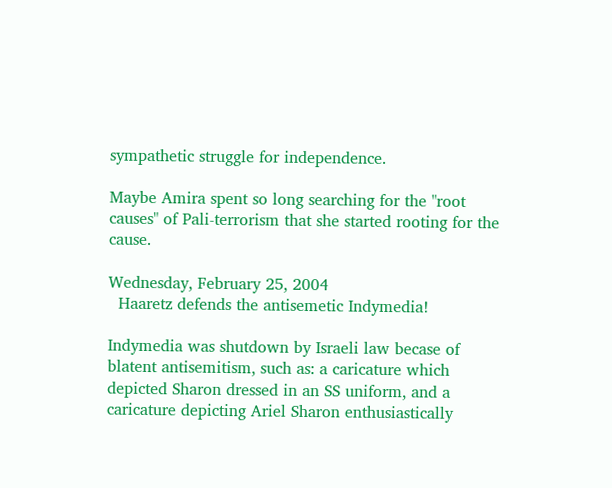sympathetic struggle for independence.

Maybe Amira spent so long searching for the "root causes" of Pali-terrorism that she started rooting for the cause.

Wednesday, February 25, 2004
  Haaretz defends the antisemetic Indymedia!

Indymedia was shutdown by Israeli law becase of blatent antisemitism, such as: a caricature which depicted Sharon dressed in an SS uniform, and a caricature depicting Ariel Sharon enthusiastically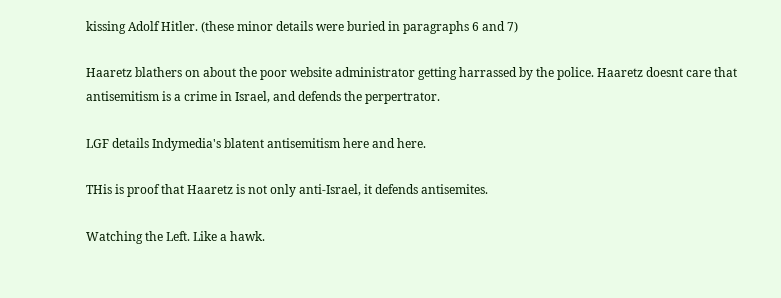kissing Adolf Hitler. (these minor details were buried in paragraphs 6 and 7)

Haaretz blathers on about the poor website administrator getting harrassed by the police. Haaretz doesnt care that antisemitism is a crime in Israel, and defends the perpertrator.

LGF details Indymedia's blatent antisemitism here and here.

THis is proof that Haaretz is not only anti-Israel, it defends antisemites.

Watching the Left. Like a hawk.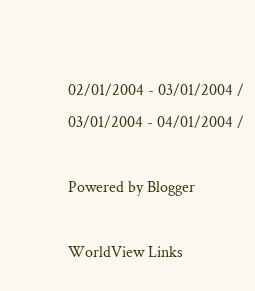02/01/2004 - 03/01/2004 / 03/01/2004 - 04/01/2004 /

Powered by Blogger

WorldView Links